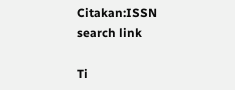Citakan:ISSN search link

Ti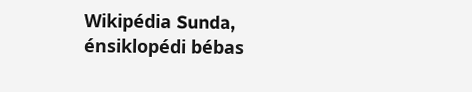Wikipédia Sunda, énsiklopédi bébas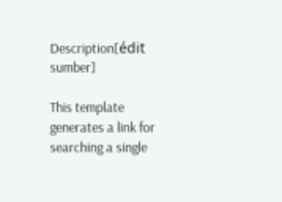Description[édit sumber]

This template generates a link for searching a single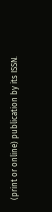(print or online) publication by its ISSN.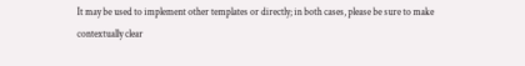It may be used to implement other templates or directly; in both cases, please be sure to make contextually clear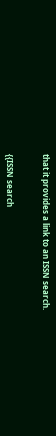that it provides a link to an ISSN search.


{{ISSN search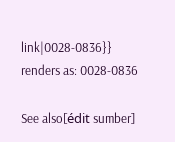link|0028-0836}} renders as: 0028-0836

See also[édit sumber]